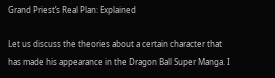Grand Priest’s Real Plan: Explained

Let us discuss the theories about a certain character that has made his appearance in the Dragon Ball Super Manga. I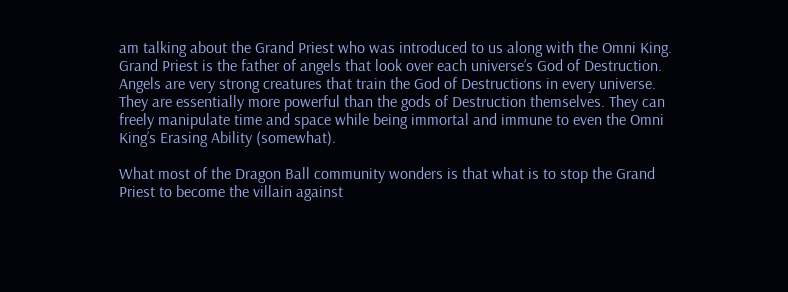am talking about the Grand Priest who was introduced to us along with the Omni King. Grand Priest is the father of angels that look over each universe’s God of Destruction. Angels are very strong creatures that train the God of Destructions in every universe. They are essentially more powerful than the gods of Destruction themselves. They can freely manipulate time and space while being immortal and immune to even the Omni King’s Erasing Ability (somewhat).

What most of the Dragon Ball community wonders is that what is to stop the Grand Priest to become the villain against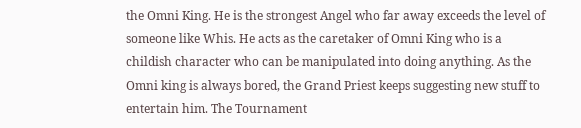the Omni King. He is the strongest Angel who far away exceeds the level of someone like Whis. He acts as the caretaker of Omni King who is a childish character who can be manipulated into doing anything. As the Omni king is always bored, the Grand Priest keeps suggesting new stuff to entertain him. The Tournament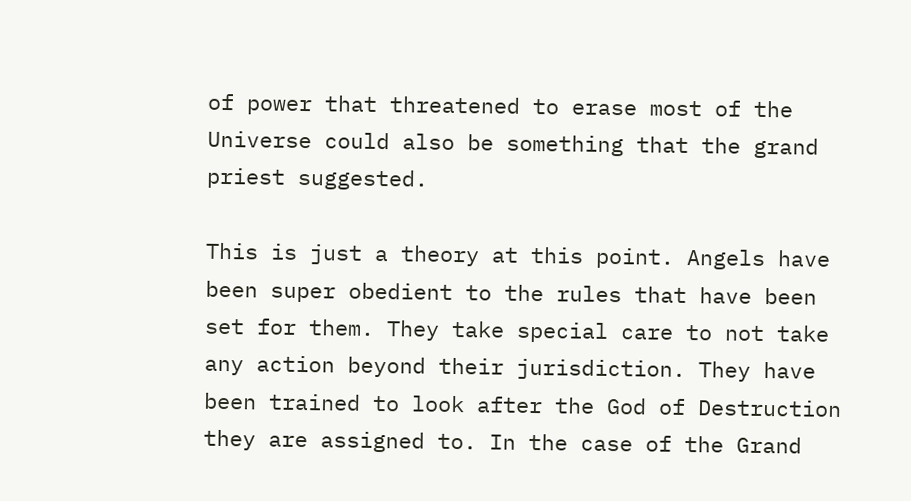of power that threatened to erase most of the Universe could also be something that the grand priest suggested.

This is just a theory at this point. Angels have been super obedient to the rules that have been set for them. They take special care to not take any action beyond their jurisdiction. They have been trained to look after the God of Destruction they are assigned to. In the case of the Grand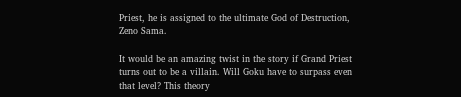Priest, he is assigned to the ultimate God of Destruction, Zeno Sama.

It would be an amazing twist in the story if Grand Priest turns out to be a villain. Will Goku have to surpass even that level? This theory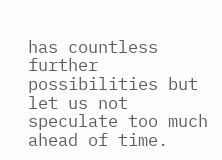has countless further possibilities but let us not speculate too much ahead of time.